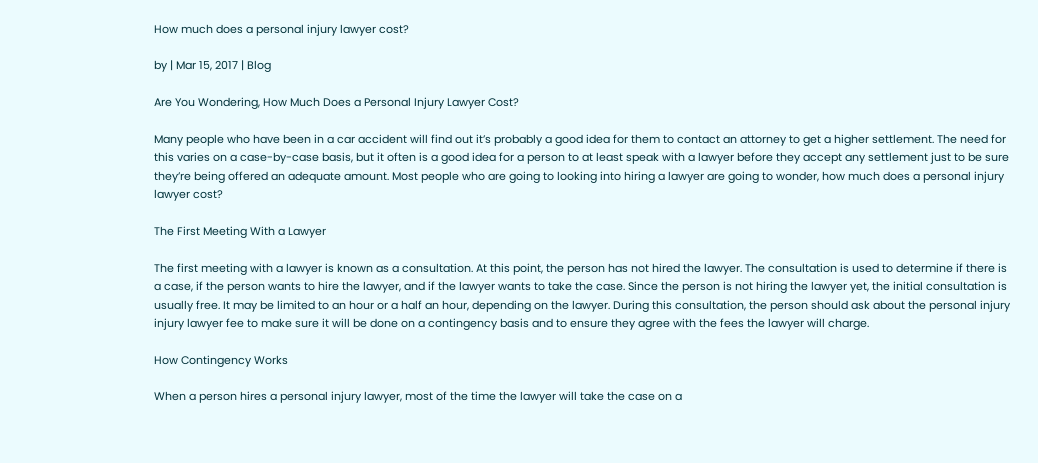How much does a personal injury lawyer cost?

by | Mar 15, 2017 | Blog

Are You Wondering, How Much Does a Personal Injury Lawyer Cost?

Many people who have been in a car accident will find out it’s probably a good idea for them to contact an attorney to get a higher settlement. The need for this varies on a case-by-case basis, but it often is a good idea for a person to at least speak with a lawyer before they accept any settlement just to be sure they’re being offered an adequate amount. Most people who are going to looking into hiring a lawyer are going to wonder, how much does a personal injury lawyer cost?

The First Meeting With a Lawyer

The first meeting with a lawyer is known as a consultation. At this point, the person has not hired the lawyer. The consultation is used to determine if there is a case, if the person wants to hire the lawyer, and if the lawyer wants to take the case. Since the person is not hiring the lawyer yet, the initial consultation is usually free. It may be limited to an hour or a half an hour, depending on the lawyer. During this consultation, the person should ask about the personal injury injury lawyer fee to make sure it will be done on a contingency basis and to ensure they agree with the fees the lawyer will charge.

How Contingency Works

When a person hires a personal injury lawyer, most of the time the lawyer will take the case on a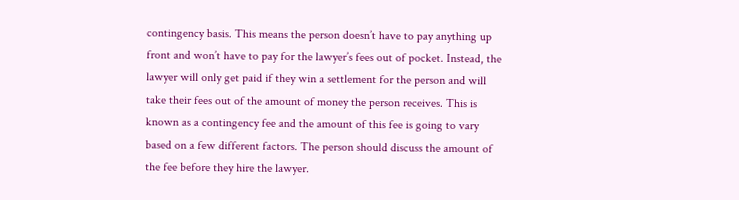contingency basis. This means the person doesn’t have to pay anything up front and won’t have to pay for the lawyer’s fees out of pocket. Instead, the lawyer will only get paid if they win a settlement for the person and will take their fees out of the amount of money the person receives. This is known as a contingency fee and the amount of this fee is going to vary based on a few different factors. The person should discuss the amount of the fee before they hire the lawyer.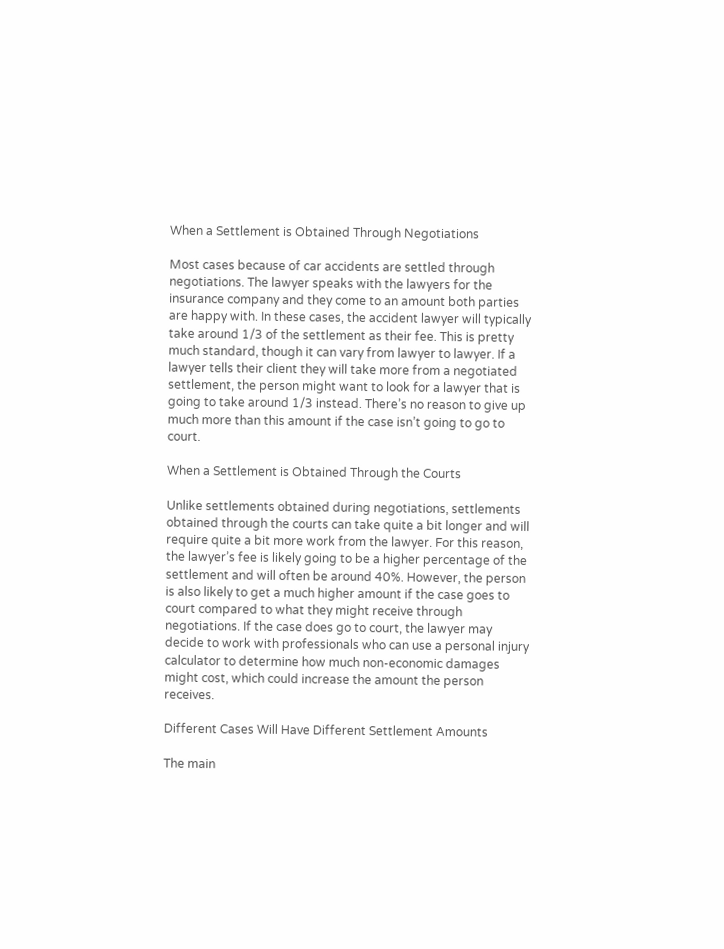When a Settlement is Obtained Through Negotiations

Most cases because of car accidents are settled through negotiations. The lawyer speaks with the lawyers for the insurance company and they come to an amount both parties are happy with. In these cases, the accident lawyer will typically take around 1/3 of the settlement as their fee. This is pretty much standard, though it can vary from lawyer to lawyer. If a lawyer tells their client they will take more from a negotiated settlement, the person might want to look for a lawyer that is going to take around 1/3 instead. There’s no reason to give up much more than this amount if the case isn’t going to go to court.

When a Settlement is Obtained Through the Courts

Unlike settlements obtained during negotiations, settlements obtained through the courts can take quite a bit longer and will require quite a bit more work from the lawyer. For this reason, the lawyer’s fee is likely going to be a higher percentage of the settlement and will often be around 40%. However, the person is also likely to get a much higher amount if the case goes to court compared to what they might receive through negotiations. If the case does go to court, the lawyer may decide to work with professionals who can use a personal injury calculator to determine how much non-economic damages might cost, which could increase the amount the person receives.

Different Cases Will Have Different Settlement Amounts

The main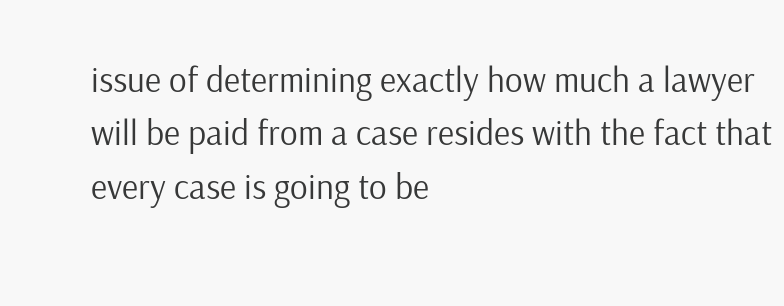issue of determining exactly how much a lawyer will be paid from a case resides with the fact that every case is going to be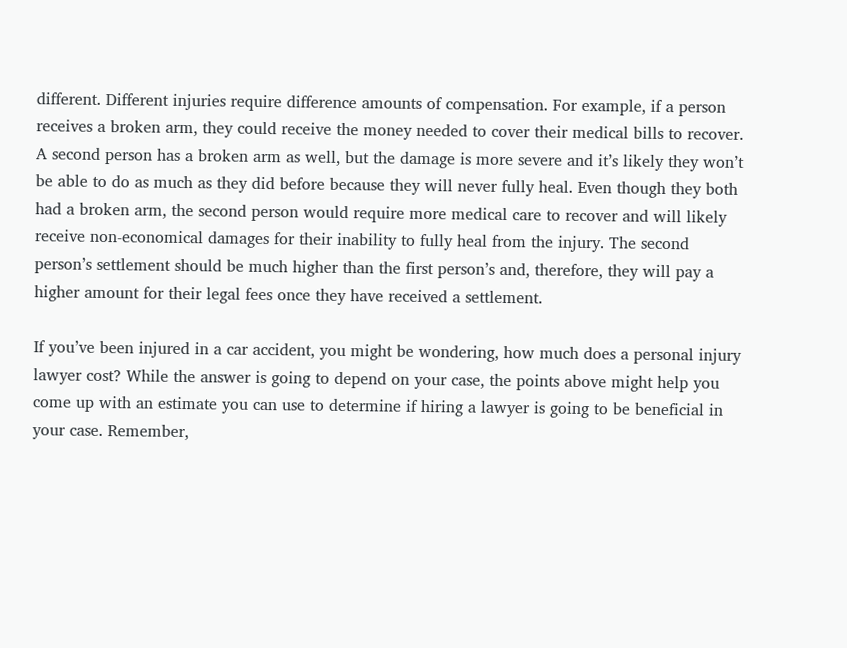different. Different injuries require difference amounts of compensation. For example, if a person receives a broken arm, they could receive the money needed to cover their medical bills to recover. A second person has a broken arm as well, but the damage is more severe and it’s likely they won’t be able to do as much as they did before because they will never fully heal. Even though they both had a broken arm, the second person would require more medical care to recover and will likely receive non-economical damages for their inability to fully heal from the injury. The second person’s settlement should be much higher than the first person’s and, therefore, they will pay a higher amount for their legal fees once they have received a settlement.

If you’ve been injured in a car accident, you might be wondering, how much does a personal injury lawyer cost? While the answer is going to depend on your case, the points above might help you come up with an estimate you can use to determine if hiring a lawyer is going to be beneficial in your case. Remember,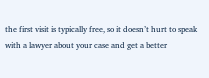the first visit is typically free, so it doesn’t hurt to speak with a lawyer about your case and get a better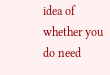idea of whether you do need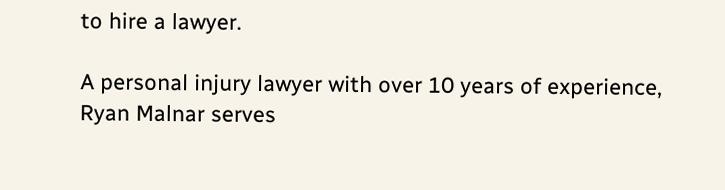to hire a lawyer.

A personal injury lawyer with over 10 years of experience, Ryan Malnar serves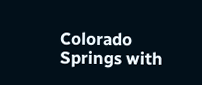Colorado Springs with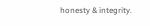honesty & integrity.